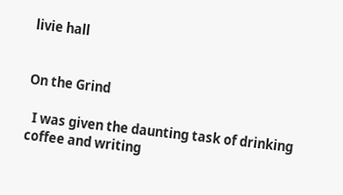livie hall


On the Grind

  I was given the daunting task of drinking coffee and writing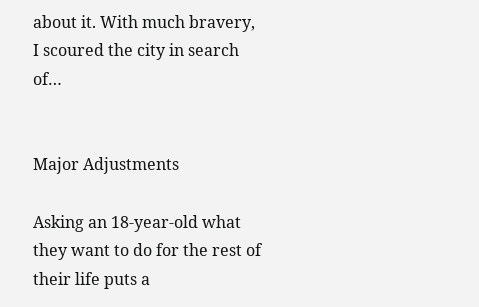about it. With much bravery, I scoured the city in search of…


Major Adjustments

Asking an 18-year-old what they want to do for the rest of their life puts a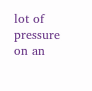lot of pressure on an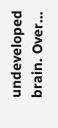undeveloped brain. Over…